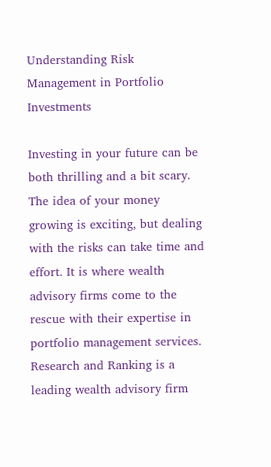Understanding Risk Management in Portfolio Investments

Investing in your future can be both thrilling and a bit scary. The idea of your money growing is exciting, but dealing with the risks can take time and effort. It is where wealth advisory firms come to the rescue with their expertise in portfolio management services. Research and Ranking is a leading wealth advisory firm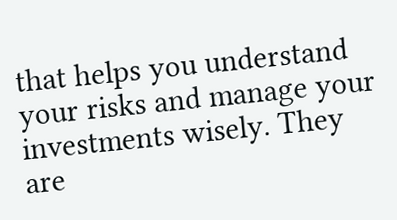that helps you understand your risks and manage your investments wisely. They are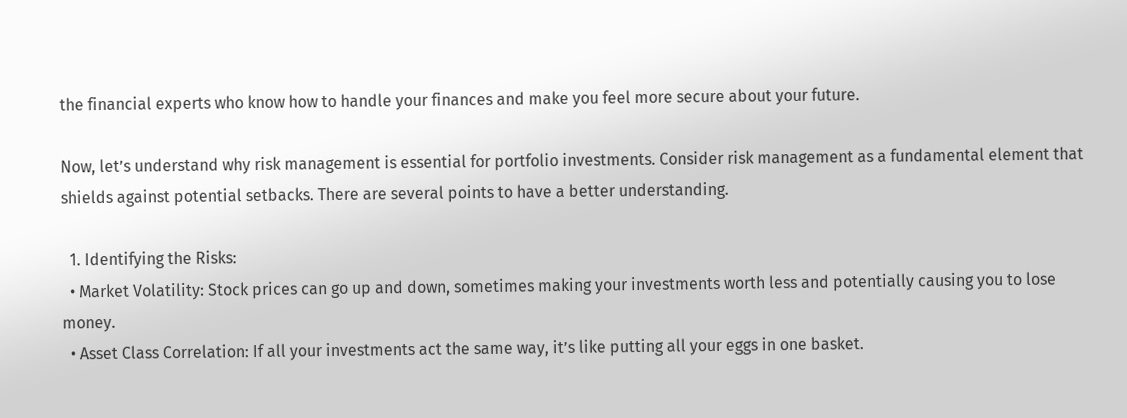the financial experts who know how to handle your finances and make you feel more secure about your future.

Now, let’s understand why risk management is essential for portfolio investments. Consider risk management as a fundamental element that shields against potential setbacks. There are several points to have a better understanding.

  1. Identifying the Risks:
  • Market Volatility: Stock prices can go up and down, sometimes making your investments worth less and potentially causing you to lose money.
  • Asset Class Correlation: If all your investments act the same way, it’s like putting all your eggs in one basket.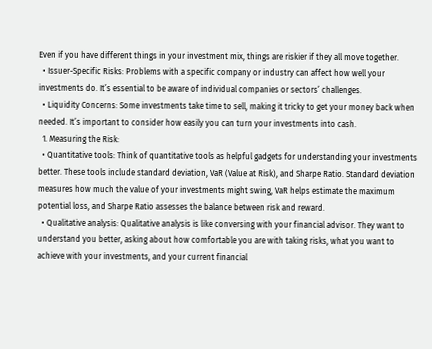Even if you have different things in your investment mix, things are riskier if they all move together.
  • Issuer-Specific Risks: Problems with a specific company or industry can affect how well your investments do. It’s essential to be aware of individual companies or sectors’ challenges.
  • Liquidity Concerns: Some investments take time to sell, making it tricky to get your money back when needed. It’s important to consider how easily you can turn your investments into cash.
  1. Measuring the Risk:
  • Quantitative tools: Think of quantitative tools as helpful gadgets for understanding your investments better. These tools include standard deviation, VaR (Value at Risk), and Sharpe Ratio. Standard deviation measures how much the value of your investments might swing, VaR helps estimate the maximum potential loss, and Sharpe Ratio assesses the balance between risk and reward.
  • Qualitative analysis: Qualitative analysis is like conversing with your financial advisor. They want to understand you better, asking about how comfortable you are with taking risks, what you want to achieve with your investments, and your current financial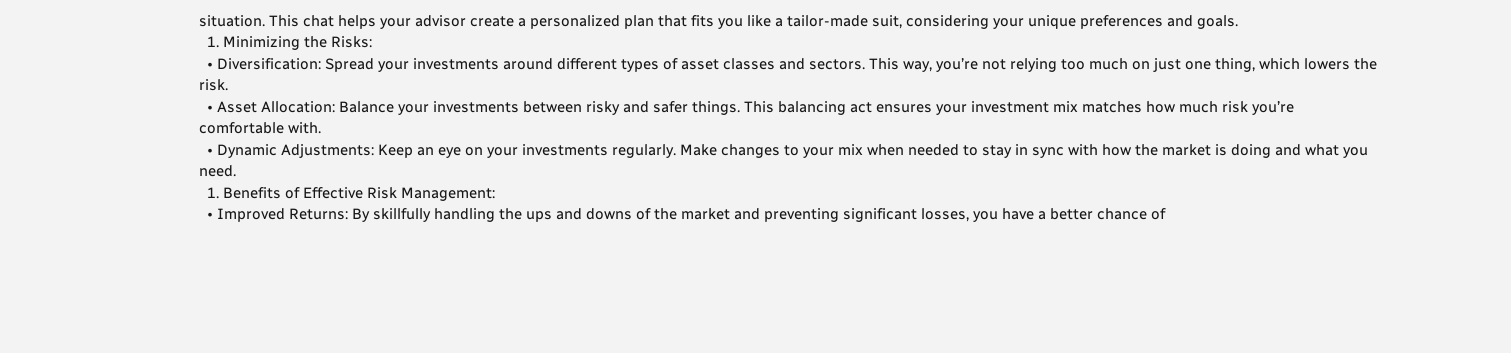situation. This chat helps your advisor create a personalized plan that fits you like a tailor-made suit, considering your unique preferences and goals.
  1. Minimizing the Risks:
  • Diversification: Spread your investments around different types of asset classes and sectors. This way, you’re not relying too much on just one thing, which lowers the risk.
  • Asset Allocation: Balance your investments between risky and safer things. This balancing act ensures your investment mix matches how much risk you’re comfortable with.
  • Dynamic Adjustments: Keep an eye on your investments regularly. Make changes to your mix when needed to stay in sync with how the market is doing and what you need.
  1. Benefits of Effective Risk Management:
  • Improved Returns: By skillfully handling the ups and downs of the market and preventing significant losses, you have a better chance of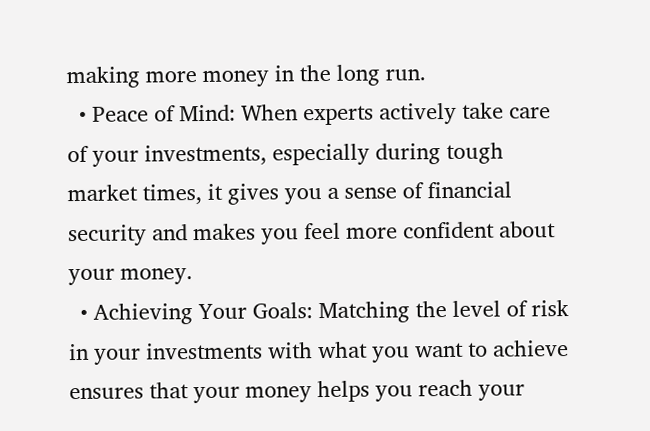making more money in the long run.
  • Peace of Mind: When experts actively take care of your investments, especially during tough market times, it gives you a sense of financial security and makes you feel more confident about your money.
  • Achieving Your Goals: Matching the level of risk in your investments with what you want to achieve ensures that your money helps you reach your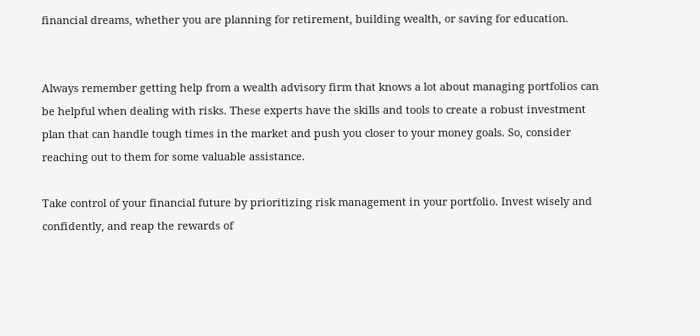financial dreams, whether you are planning for retirement, building wealth, or saving for education.


Always remember getting help from a wealth advisory firm that knows a lot about managing portfolios can be helpful when dealing with risks. These experts have the skills and tools to create a robust investment plan that can handle tough times in the market and push you closer to your money goals. So, consider reaching out to them for some valuable assistance.

Take control of your financial future by prioritizing risk management in your portfolio. Invest wisely and confidently, and reap the rewards of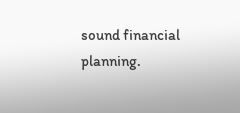sound financial planning.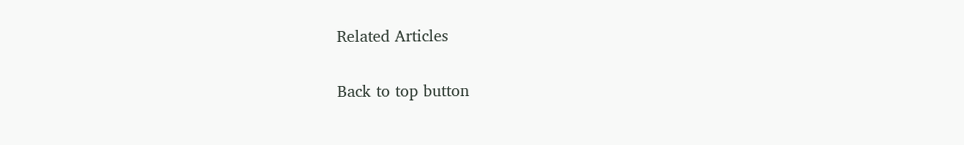Related Articles

Back to top button